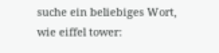suche ein beliebiges Wort, wie eiffel tower: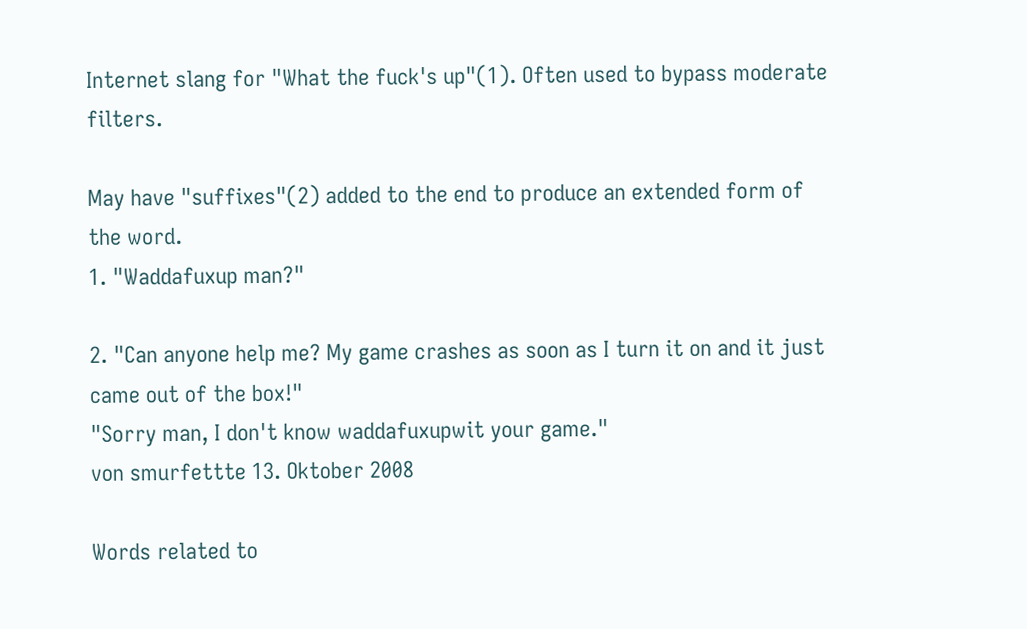Internet slang for "What the fuck's up"(1). Often used to bypass moderate filters.

May have "suffixes"(2) added to the end to produce an extended form of the word.
1. "Waddafuxup man?"

2. "Can anyone help me? My game crashes as soon as I turn it on and it just came out of the box!"
"Sorry man, I don't know waddafuxupwit your game."
von smurfettte 13. Oktober 2008

Words related to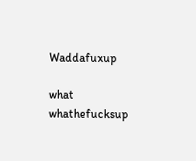Waddafuxup

what whathefucksup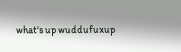what's up wuddufuxup